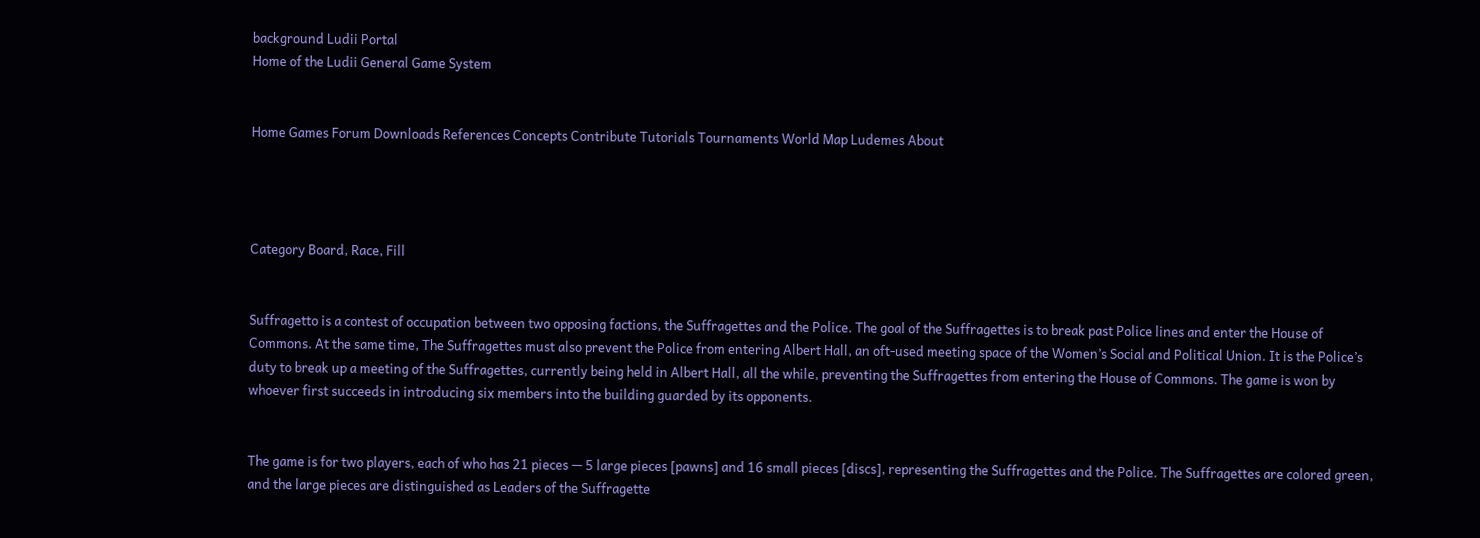background Ludii Portal
Home of the Ludii General Game System


Home Games Forum Downloads References Concepts Contribute Tutorials Tournaments World Map Ludemes About




Category Board, Race, Fill


Suffragetto is a contest of occupation between two opposing factions, the Suffragettes and the Police. The goal of the Suffragettes is to break past Police lines and enter the House of Commons. At the same time, The Suffragettes must also prevent the Police from entering Albert Hall, an oft-used meeting space of the Women’s Social and Political Union. It is the Police’s duty to break up a meeting of the Suffragettes, currently being held in Albert Hall, all the while, preventing the Suffragettes from entering the House of Commons. The game is won by whoever first succeeds in introducing six members into the building guarded by its opponents.


The game is for two players, each of who has 21 pieces — 5 large pieces [pawns] and 16 small pieces [discs], representing the Suffragettes and the Police. The Suffragettes are colored green, and the large pieces are distinguished as Leaders of the Suffragette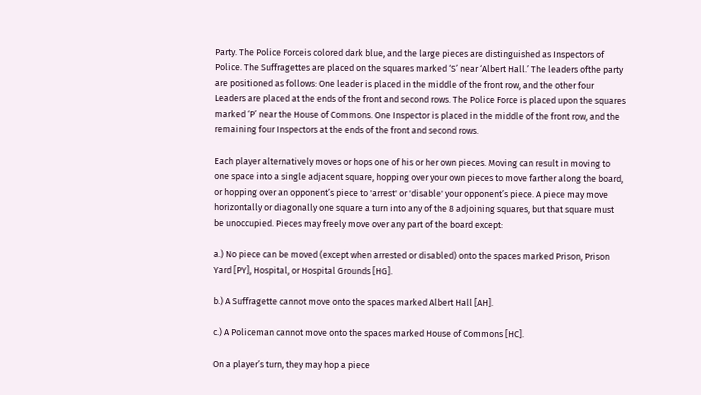Party. The Police Forceis colored dark blue, and the large pieces are distinguished as Inspectors of Police. The Suffragettes are placed on the squares marked ‘S’ near ‘Albert Hall.’ The leaders ofthe party are positioned as follows: One leader is placed in the middle of the front row, and the other four Leaders are placed at the ends of the front and second rows. The Police Force is placed upon the squares marked ‘P’ near the House of Commons. One Inspector is placed in the middle of the front row, and the remaining four Inspectors at the ends of the front and second rows.

Each player alternatively moves or hops one of his or her own pieces. Moving can result in moving to one space into a single adjacent square, hopping over your own pieces to move farther along the board, or hopping over an opponent’s piece to 'arrest' or 'disable' your opponent’s piece. A piece may move horizontally or diagonally one square a turn into any of the 8 adjoining squares, but that square must be unoccupied. Pieces may freely move over any part of the board except:

a.) No piece can be moved (except when arrested or disabled) onto the spaces marked Prison, Prison Yard [PY], Hospital, or Hospital Grounds [HG].

b.) A Suffragette cannot move onto the spaces marked Albert Hall [AH].

c.) A Policeman cannot move onto the spaces marked House of Commons [HC].

On a player’s turn, they may hop a piece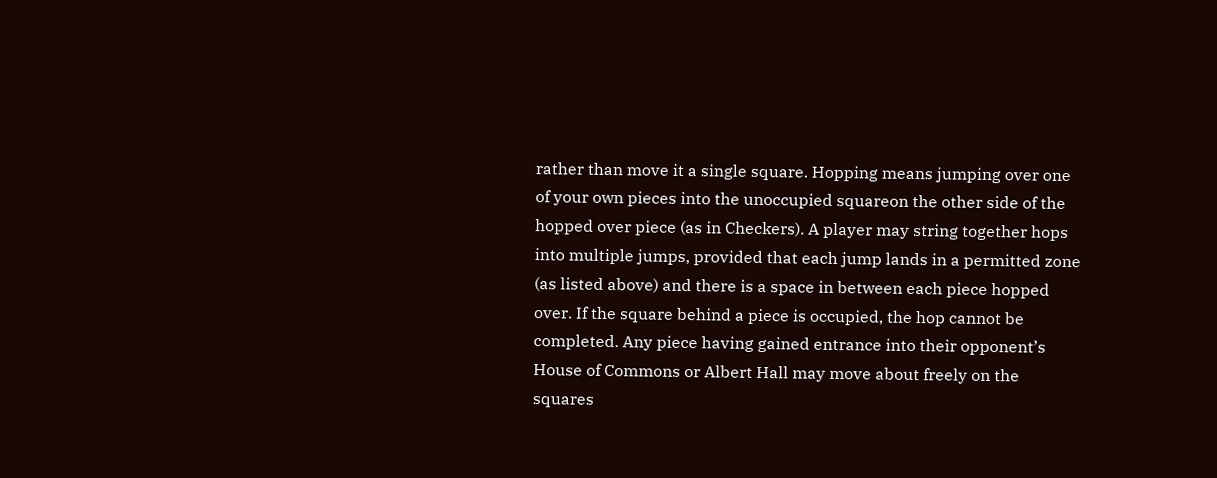rather than move it a single square. Hopping means jumping over one of your own pieces into the unoccupied squareon the other side of the hopped over piece (as in Checkers). A player may string together hops into multiple jumps, provided that each jump lands in a permitted zone (as listed above) and there is a space in between each piece hopped over. If the square behind a piece is occupied, the hop cannot be completed. Any piece having gained entrance into their opponent’s House of Commons or Albert Hall may move about freely on the squares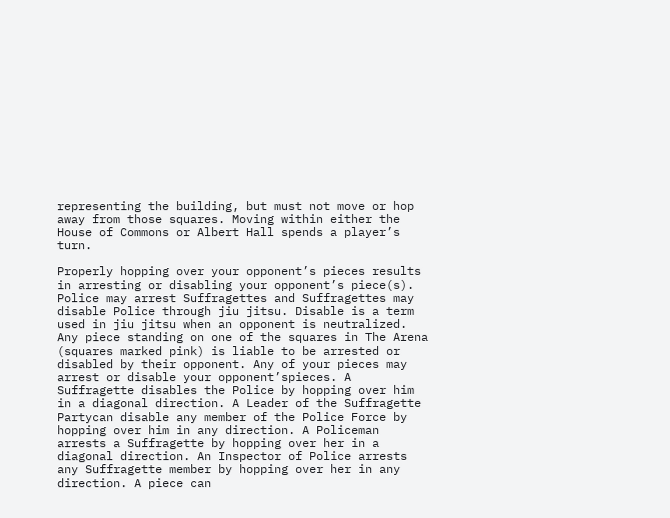representing the building, but must not move or hop away from those squares. Moving within either the House of Commons or Albert Hall spends a player’s turn.

Properly hopping over your opponent’s pieces results in arresting or disabling your opponent’s piece(s). Police may arrest Suffragettes and Suffragettes may disable Police through jiu jitsu. Disable is a term used in jiu jitsu when an opponent is neutralized. Any piece standing on one of the squares in The Arena (squares marked pink) is liable to be arrested or disabled by their opponent. Any of your pieces may arrest or disable your opponent’spieces. A Suffragette disables the Police by hopping over him in a diagonal direction. A Leader of the Suffragette Partycan disable any member of the Police Force by hopping over him in any direction. A Policeman arrests a Suffragette by hopping over her in a diagonal direction. An Inspector of Police arrests any Suffragette member by hopping over her in any direction. A piece can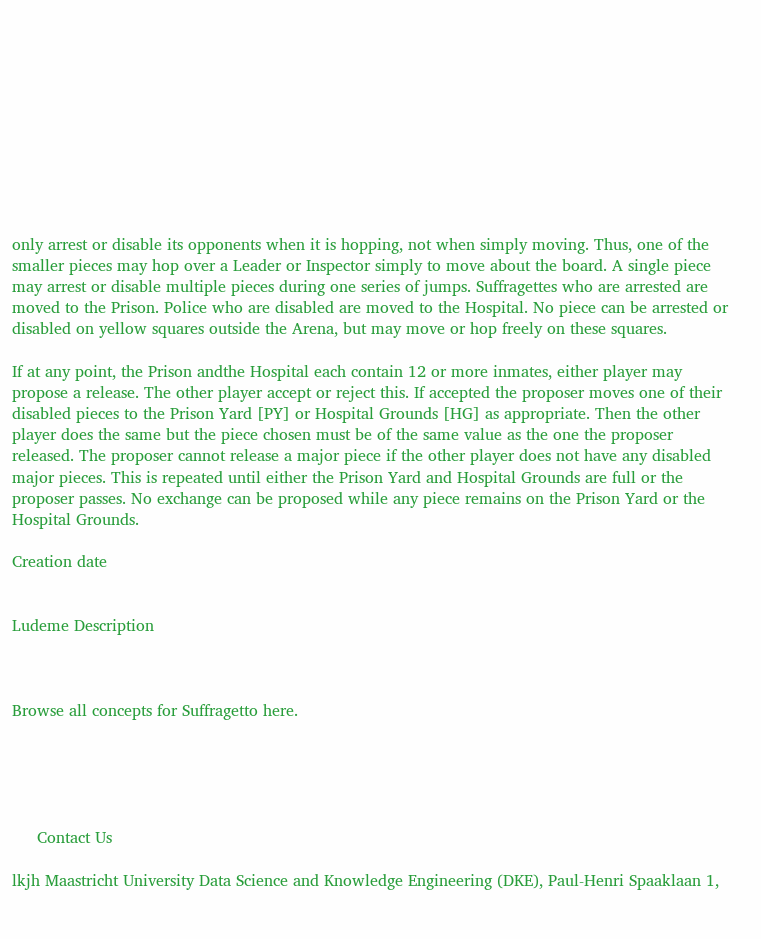only arrest or disable its opponents when it is hopping, not when simply moving. Thus, one of the smaller pieces may hop over a Leader or Inspector simply to move about the board. A single piece may arrest or disable multiple pieces during one series of jumps. Suffragettes who are arrested are moved to the Prison. Police who are disabled are moved to the Hospital. No piece can be arrested or disabled on yellow squares outside the Arena, but may move or hop freely on these squares.

If at any point, the Prison andthe Hospital each contain 12 or more inmates, either player may propose a release. The other player accept or reject this. If accepted the proposer moves one of their disabled pieces to the Prison Yard [PY] or Hospital Grounds [HG] as appropriate. Then the other player does the same but the piece chosen must be of the same value as the one the proposer released. The proposer cannot release a major piece if the other player does not have any disabled major pieces. This is repeated until either the Prison Yard and Hospital Grounds are full or the proposer passes. No exchange can be proposed while any piece remains on the Prison Yard or the Hospital Grounds.

Creation date


Ludeme Description



Browse all concepts for Suffragetto here.





     Contact Us

lkjh Maastricht University Data Science and Knowledge Engineering (DKE), Paul-Henri Spaaklaan 1,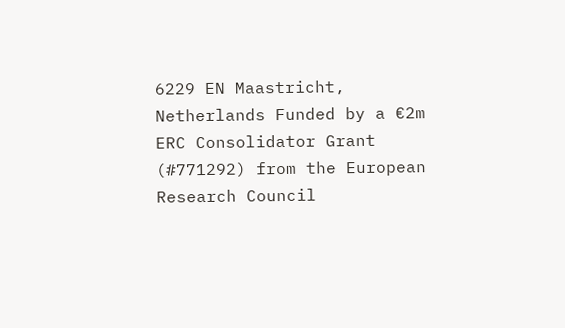6229 EN Maastricht, Netherlands Funded by a €2m ERC Consolidator Grant (#771292) from the European Research Council